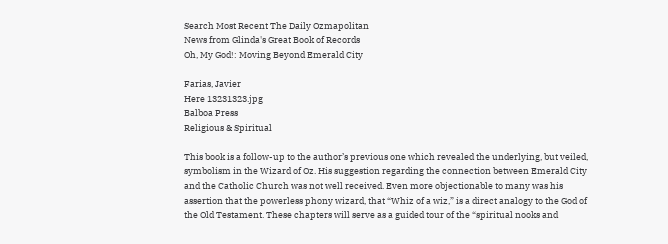Search Most Recent The Daily Ozmapolitan
News from Glinda's Great Book of Records
Oh, My God!: Moving Beyond Emerald City

Farias, Javier
Here 13231323.jpg
Balboa Press
Religious & Spiritual

This book is a follow-up to the author’s previous one which revealed the underlying, but veiled, symbolism in the Wizard of Oz. His suggestion regarding the connection between Emerald City and the Catholic Church was not well received. Even more objectionable to many was his assertion that the powerless phony wizard, that “Whiz of a wiz,” is a direct analogy to the God of the Old Testament. These chapters will serve as a guided tour of the “spiritual nooks and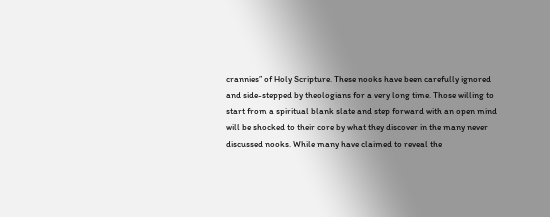crannies” of Holy Scripture. These nooks have been carefully ignored and side-stepped by theologians for a very long time. Those willing to start from a spiritual blank slate and step forward with an open mind will be shocked to their core by what they discover in the many never discussed nooks. While many have claimed to reveal the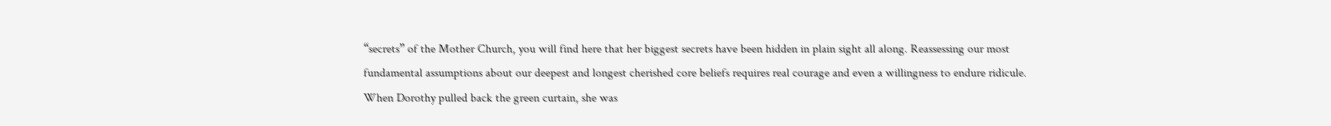“secrets” of the Mother Church, you will find here that her biggest secrets have been hidden in plain sight all along. Reassessing our most fundamental assumptions about our deepest and longest cherished core beliefs requires real courage and even a willingness to endure ridicule. When Dorothy pulled back the green curtain, she was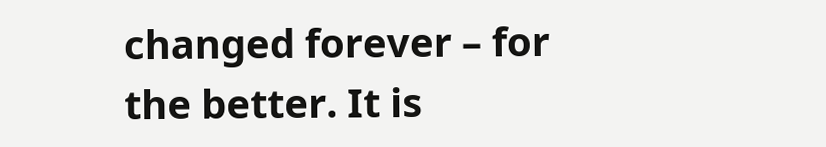changed forever – for the better. It is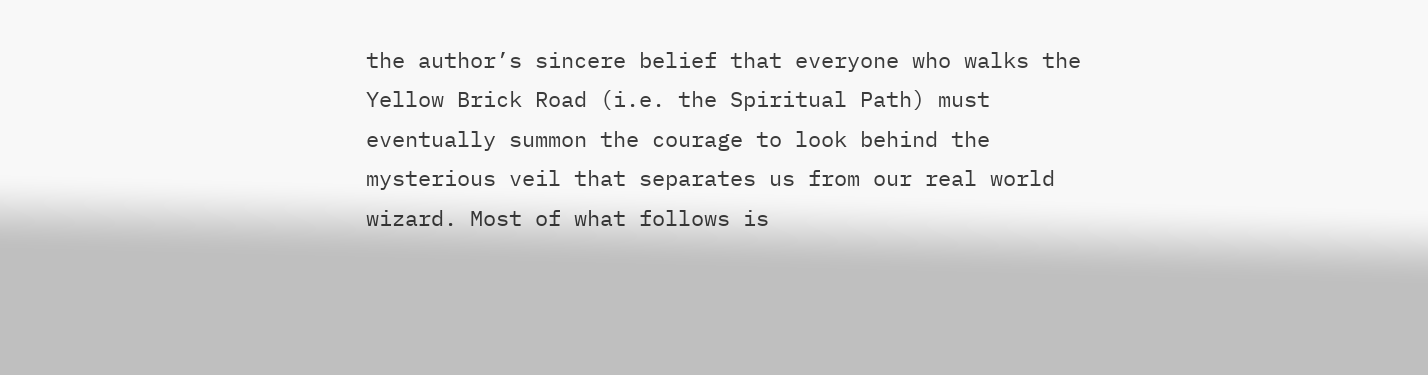the author’s sincere belief that everyone who walks the Yellow Brick Road (i.e. the Spiritual Path) must eventually summon the courage to look behind the mysterious veil that separates us from our real world wizard. Most of what follows is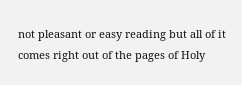not pleasant or easy reading but all of it comes right out of the pages of Holy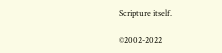Scripture itself.

©2002-2022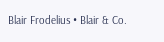Blair Frodelius • Blair & Co.